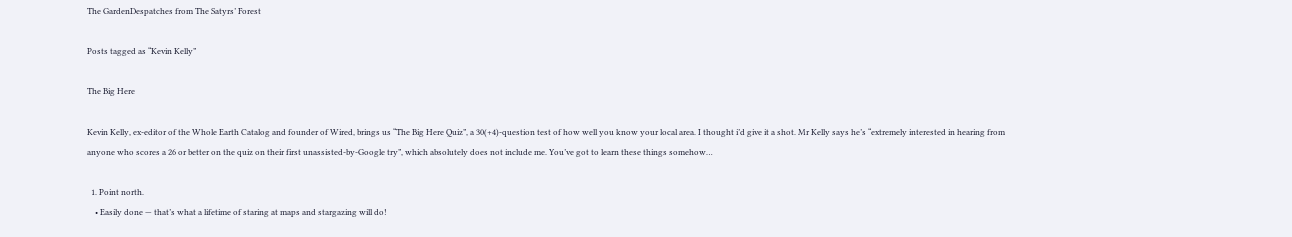The GardenDespatches from The Satyrs’ Forest

Posts tagged as “Kevin Kelly”

The Big Here

Kevin Kelly, ex-editor of the Whole Earth Catalog and founder of Wired, brings us “The Big Here Quiz”, a 30(+4)-question test of how well you know your local area. I thought i’d give it a shot. Mr Kelly says he’s “extremely interested in hearing from anyone who scores a 26 or better on the quiz on their first unassisted-by-Google try”, which absolutely does not include me. You’ve got to learn these things somehow…

  1. Point north.
    • Easily done — that’s what a lifetime of staring at maps and stargazing will do!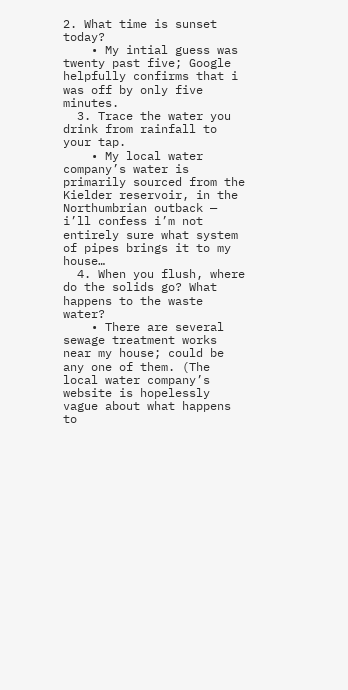2. What time is sunset today?
    • My intial guess was twenty past five; Google helpfully confirms that i was off by only five minutes.
  3. Trace the water you drink from rainfall to your tap.
    • My local water company’s water is primarily sourced from the Kielder reservoir, in the Northumbrian outback — i’ll confess i’m not entirely sure what system of pipes brings it to my house…
  4. When you flush, where do the solids go? What happens to the waste water?
    • There are several sewage treatment works near my house; could be any one of them. (The local water company’s website is hopelessly vague about what happens to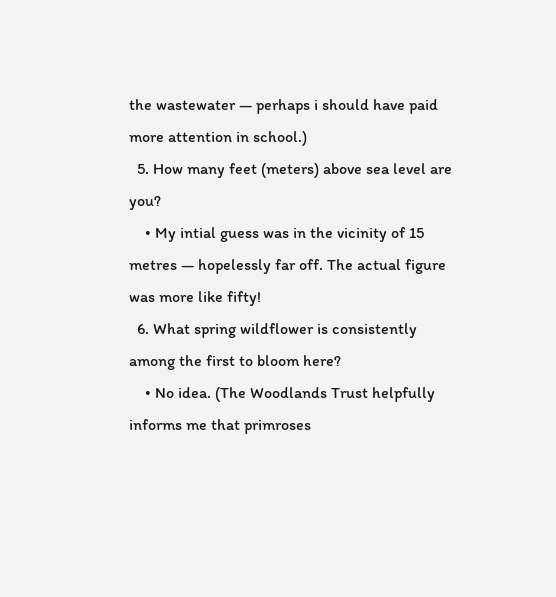the wastewater — perhaps i should have paid more attention in school.)
  5. How many feet (meters) above sea level are you?
    • My intial guess was in the vicinity of 15 metres — hopelessly far off. The actual figure was more like fifty!
  6. What spring wildflower is consistently among the first to bloom here?
    • No idea. (The Woodlands Trust helpfully informs me that primroses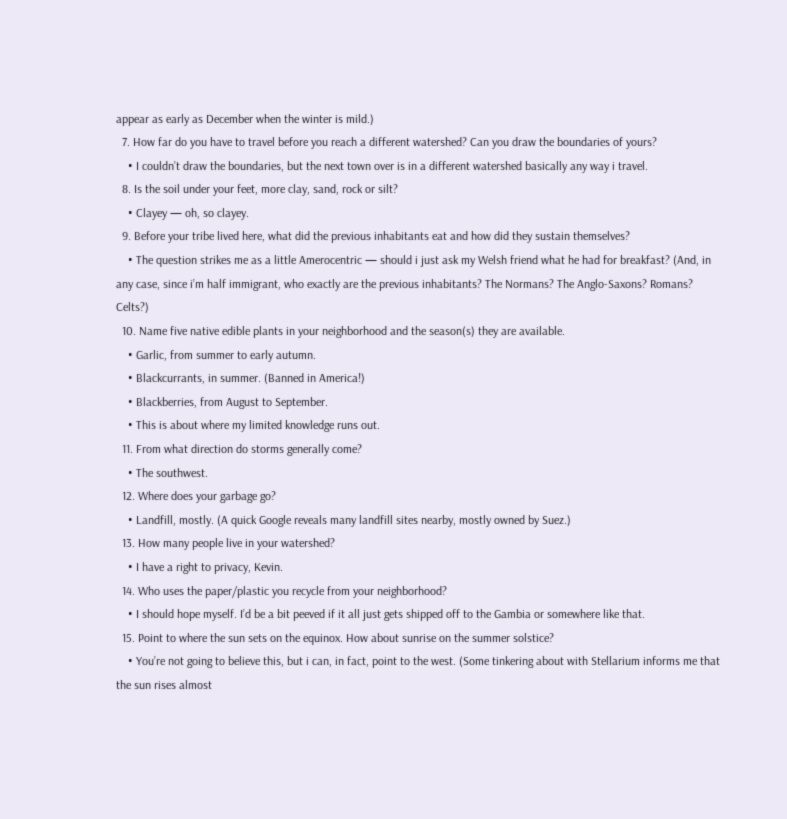appear as early as December when the winter is mild.)
  7. How far do you have to travel before you reach a different watershed? Can you draw the boundaries of yours?
    • I couldn’t draw the boundaries, but the next town over is in a different watershed basically any way i travel.
  8. Is the soil under your feet, more clay, sand, rock or silt?
    • Clayey — oh, so clayey.
  9. Before your tribe lived here, what did the previous inhabitants eat and how did they sustain themselves?
    • The question strikes me as a little Amerocentric — should i just ask my Welsh friend what he had for breakfast? (And, in any case, since i’m half immigrant, who exactly are the previous inhabitants? The Normans? The Anglo-Saxons? Romans? Celts?)
  10. Name five native edible plants in your neighborhood and the season(s) they are available.
    • Garlic, from summer to early autumn.
    • Blackcurrants, in summer. (Banned in America!)
    • Blackberries, from August to September.
    • This is about where my limited knowledge runs out.
  11. From what direction do storms generally come?
    • The southwest.
  12. Where does your garbage go?
    • Landfill, mostly. (A quick Google reveals many landfill sites nearby, mostly owned by Suez.)
  13. How many people live in your watershed?
    • I have a right to privacy, Kevin.
  14. Who uses the paper/plastic you recycle from your neighborhood?
    • I should hope myself. I’d be a bit peeved if it all just gets shipped off to the Gambia or somewhere like that.
  15. Point to where the sun sets on the equinox. How about sunrise on the summer solstice?
    • You’re not going to believe this, but i can, in fact, point to the west. (Some tinkering about with Stellarium informs me that the sun rises almost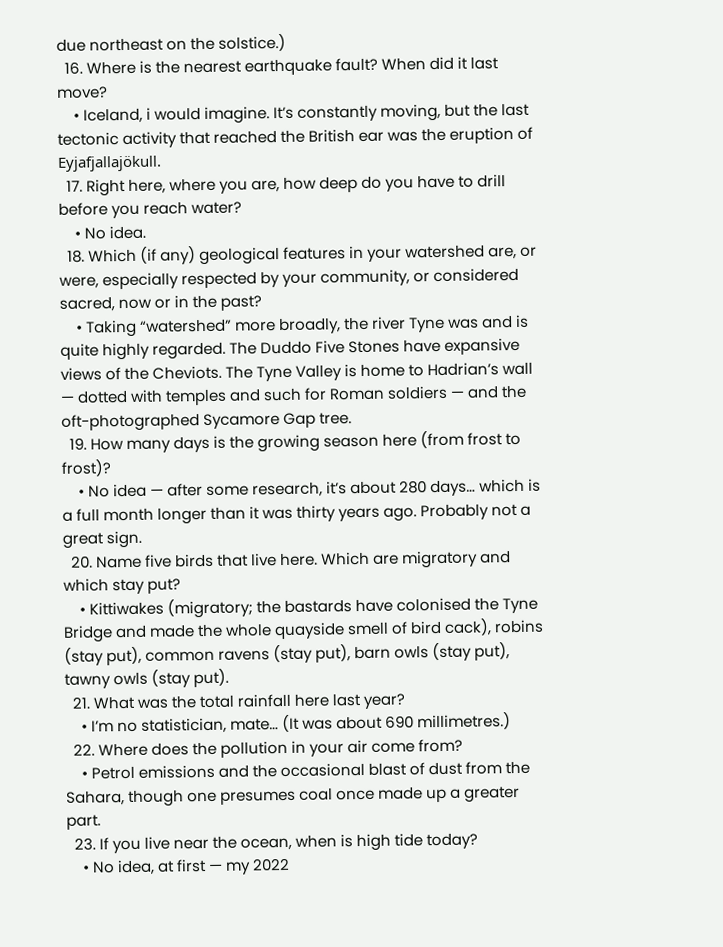due northeast on the solstice.)
  16. Where is the nearest earthquake fault? When did it last move?
    • Iceland, i would imagine. It’s constantly moving, but the last tectonic activity that reached the British ear was the eruption of Eyjafjallajökull.
  17. Right here, where you are, how deep do you have to drill before you reach water?
    • No idea.
  18. Which (if any) geological features in your watershed are, or were, especially respected by your community, or considered sacred, now or in the past?
    • Taking “watershed” more broadly, the river Tyne was and is quite highly regarded. The Duddo Five Stones have expansive views of the Cheviots. The Tyne Valley is home to Hadrian’s wall — dotted with temples and such for Roman soldiers — and the oft-photographed Sycamore Gap tree.
  19. How many days is the growing season here (from frost to frost)?
    • No idea — after some research, it’s about 280 days… which is a full month longer than it was thirty years ago. Probably not a great sign.
  20. Name five birds that live here. Which are migratory and which stay put?
    • Kittiwakes (migratory; the bastards have colonised the Tyne Bridge and made the whole quayside smell of bird cack), robins (stay put), common ravens (stay put), barn owls (stay put), tawny owls (stay put).
  21. What was the total rainfall here last year?
    • I’m no statistician, mate… (It was about 690 millimetres.)
  22. Where does the pollution in your air come from?
    • Petrol emissions and the occasional blast of dust from the Sahara, though one presumes coal once made up a greater part.
  23. If you live near the ocean, when is high tide today?
    • No idea, at first — my 2022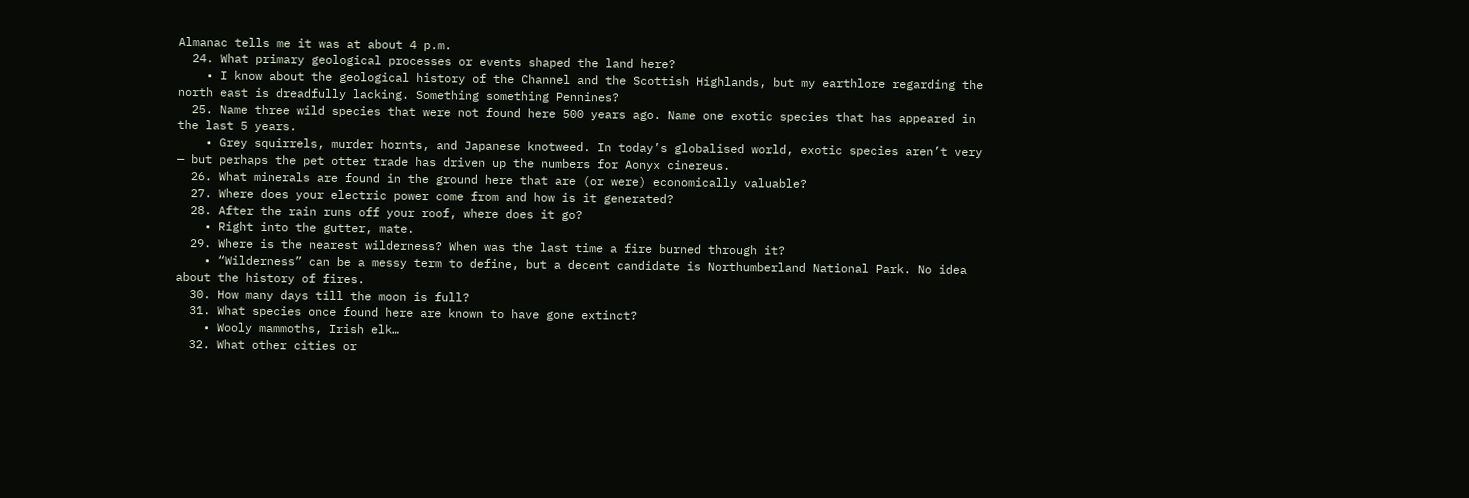Almanac tells me it was at about 4 p.m.
  24. What primary geological processes or events shaped the land here?
    • I know about the geological history of the Channel and the Scottish Highlands, but my earthlore regarding the north east is dreadfully lacking. Something something Pennines?
  25. Name three wild species that were not found here 500 years ago. Name one exotic species that has appeared in the last 5 years.
    • Grey squirrels, murder hornts, and Japanese knotweed. In today’s globalised world, exotic species aren’t very — but perhaps the pet otter trade has driven up the numbers for Aonyx cinereus.
  26. What minerals are found in the ground here that are (or were) economically valuable?
  27. Where does your electric power come from and how is it generated?
  28. After the rain runs off your roof, where does it go?
    • Right into the gutter, mate.
  29. Where is the nearest wilderness? When was the last time a fire burned through it?
    • “Wilderness” can be a messy term to define, but a decent candidate is Northumberland National Park. No idea about the history of fires.
  30. How many days till the moon is full?
  31. What species once found here are known to have gone extinct?
    • Wooly mammoths, Irish elk…
  32. What other cities or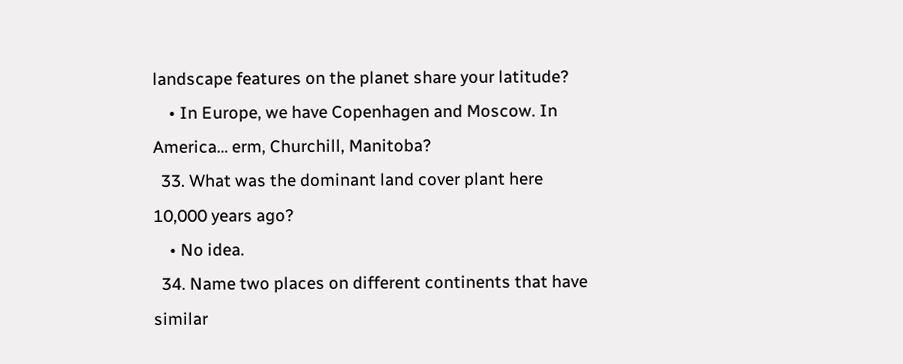landscape features on the planet share your latitude?
    • In Europe, we have Copenhagen and Moscow. In America… erm, Churchill, Manitoba?
  33. What was the dominant land cover plant here 10,000 years ago?
    • No idea.
  34. Name two places on different continents that have similar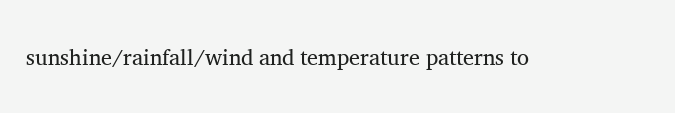sunshine/rainfall/wind and temperature patterns to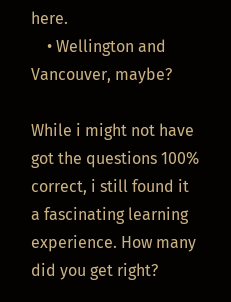here.
    • Wellington and Vancouver, maybe?

While i might not have got the questions 100% correct, i still found it a fascinating learning experience. How many did you get right?